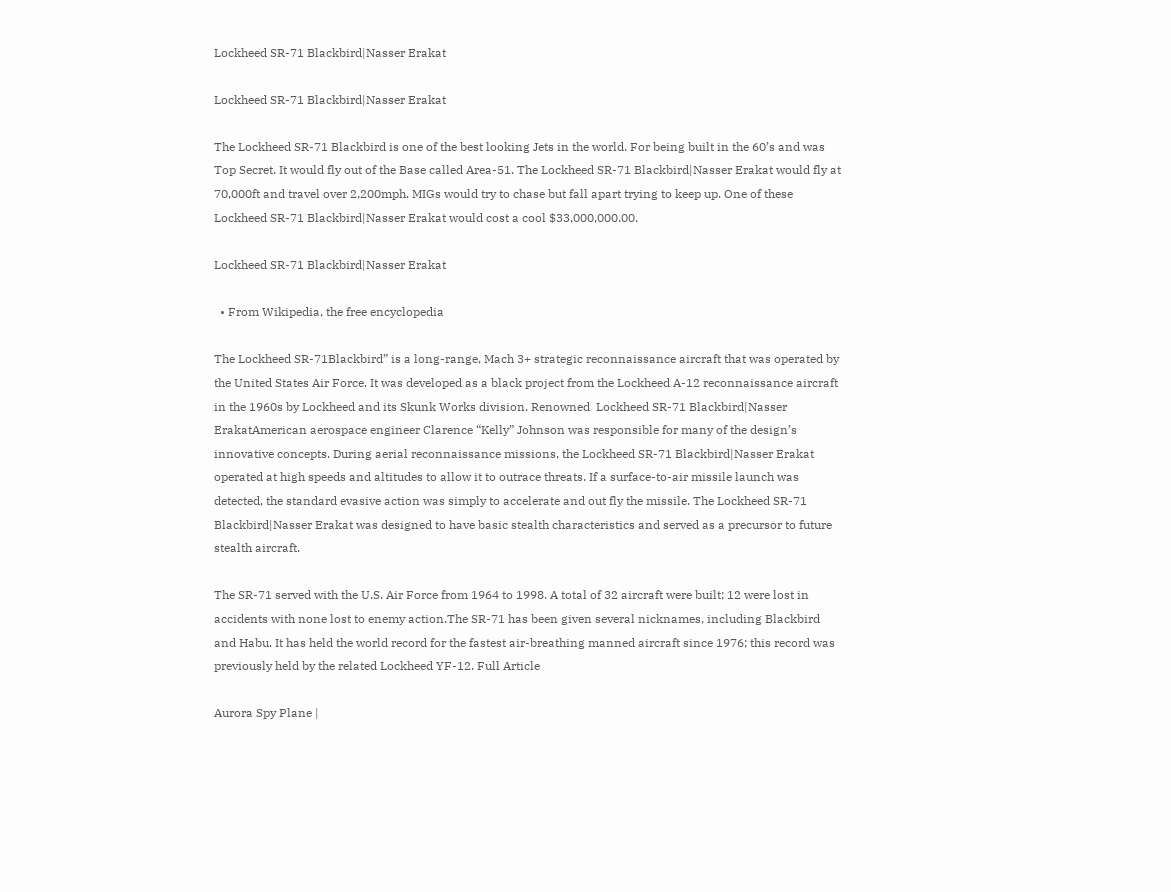Lockheed SR-71 Blackbird|Nasser Erakat

Lockheed SR-71 Blackbird|Nasser Erakat

The Lockheed SR-71 Blackbird is one of the best looking Jets in the world. For being built in the 60’s and was Top Secret. It would fly out of the Base called Area-51. The Lockheed SR-71 Blackbird|Nasser Erakat would fly at 70,000ft and travel over 2,200mph. MIGs would try to chase but fall apart trying to keep up. One of these Lockheed SR-71 Blackbird|Nasser Erakat would cost a cool $33,000,000.00.

Lockheed SR-71 Blackbird|Nasser Erakat

  • From Wikipedia, the free encyclopedia

The Lockheed SR-71Blackbird” is a long-range, Mach 3+ strategic reconnaissance aircraft that was operated by the United States Air Force. It was developed as a black project from the Lockheed A-12 reconnaissance aircraft in the 1960s by Lockheed and its Skunk Works division. Renowned  Lockheed SR-71 Blackbird|Nasser ErakatAmerican aerospace engineer Clarence “Kelly” Johnson was responsible for many of the design’s innovative concepts. During aerial reconnaissance missions, the Lockheed SR-71 Blackbird|Nasser Erakat operated at high speeds and altitudes to allow it to outrace threats. If a surface-to-air missile launch was detected, the standard evasive action was simply to accelerate and out fly the missile. The Lockheed SR-71 Blackbird|Nasser Erakat was designed to have basic stealth characteristics and served as a precursor to future stealth aircraft.

The SR-71 served with the U.S. Air Force from 1964 to 1998. A total of 32 aircraft were built; 12 were lost in accidents with none lost to enemy action.The SR-71 has been given several nicknames, including Blackbird and Habu. It has held the world record for the fastest air-breathing manned aircraft since 1976; this record was previously held by the related Lockheed YF-12. Full Article

Aurora Spy Plane |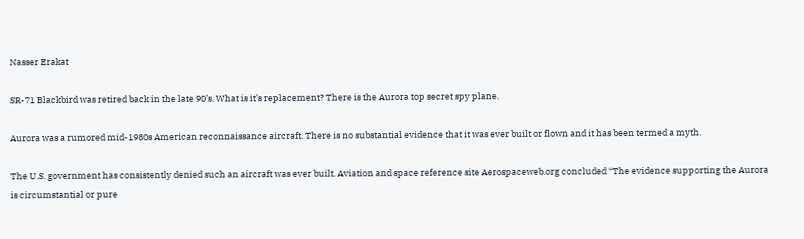Nasser Erakat

SR-71 Blackbird was retired back in the late 90’s. What is it’s replacement? There is the Aurora top secret spy plane.

Aurora was a rumored mid-1980s American reconnaissance aircraft. There is no substantial evidence that it was ever built or flown and it has been termed a myth.

The U.S. government has consistently denied such an aircraft was ever built. Aviation and space reference site Aerospaceweb.org concluded “The evidence supporting the Aurora is circumstantial or pure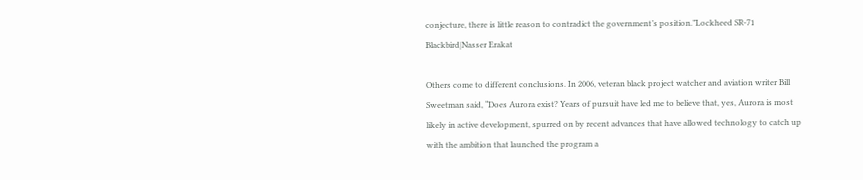conjecture, there is little reason to contradict the government’s position.”Lockheed SR-71 Blackbird|Nasser Erakat

Others come to different conclusions. In 2006, veteran black project watcher and aviation writer Bill Sweetman said, “Does Aurora exist? Years of pursuit have led me to believe that, yes, Aurora is most likely in active development, spurred on by recent advances that have allowed technology to catch up with the ambition that launched the program a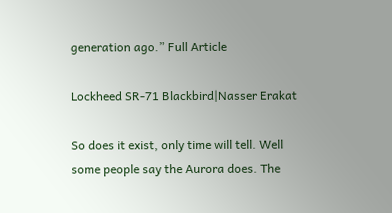generation ago.” Full Article

Lockheed SR-71 Blackbird|Nasser Erakat

So does it exist, only time will tell. Well some people say the Aurora does. The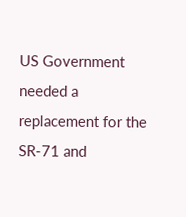US Government needed a replacement for the SR-71 and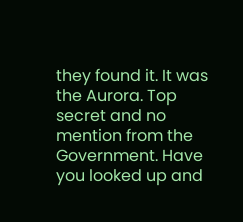they found it. It was the Aurora. Top secret and no mention from the Government. Have you looked up and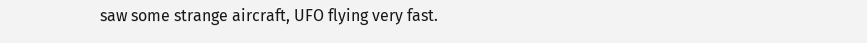saw some strange aircraft, UFO flying very fast.